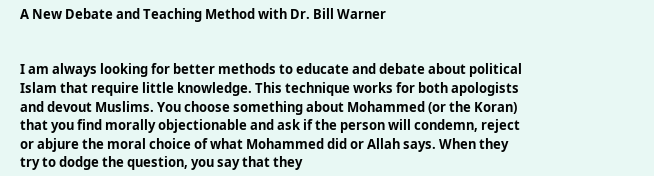A New Debate and Teaching Method with Dr. Bill Warner


I am always looking for better methods to educate and debate about political Islam that require little knowledge. This technique works for both apologists and devout Muslims. You choose something about Mohammed (or the Koran) that you find morally objectionable and ask if the person will condemn, reject or abjure the moral choice of what Mohammed did or Allah says. When they try to dodge the question, you say that they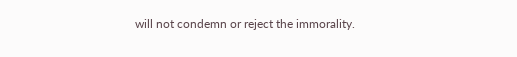will not condemn or reject the immorality.